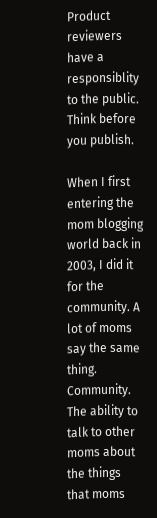Product reviewers have a responsiblity to the public. Think before you publish.

When I first entering the mom blogging world back in 2003, I did it for the community. A lot of moms say the same thing. Community. The ability to talk to other moms about the things that moms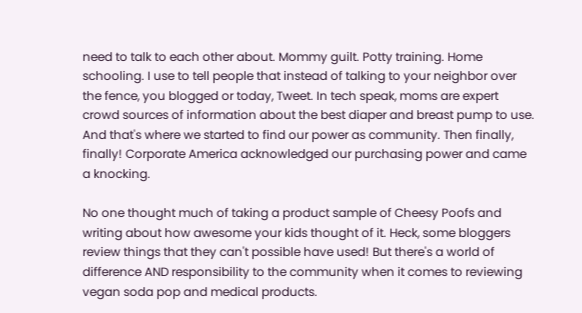need to talk to each other about. Mommy guilt. Potty training. Home schooling. I use to tell people that instead of talking to your neighbor over the fence, you blogged or today, Tweet. In tech speak, moms are expert crowd sources of information about the best diaper and breast pump to use. And that's where we started to find our power as community. Then finally, finally! Corporate America acknowledged our purchasing power and came a knocking.

No one thought much of taking a product sample of Cheesy Poofs and writing about how awesome your kids thought of it. Heck, some bloggers review things that they can't possible have used! But there's a world of difference AND responsibility to the community when it comes to reviewing vegan soda pop and medical products.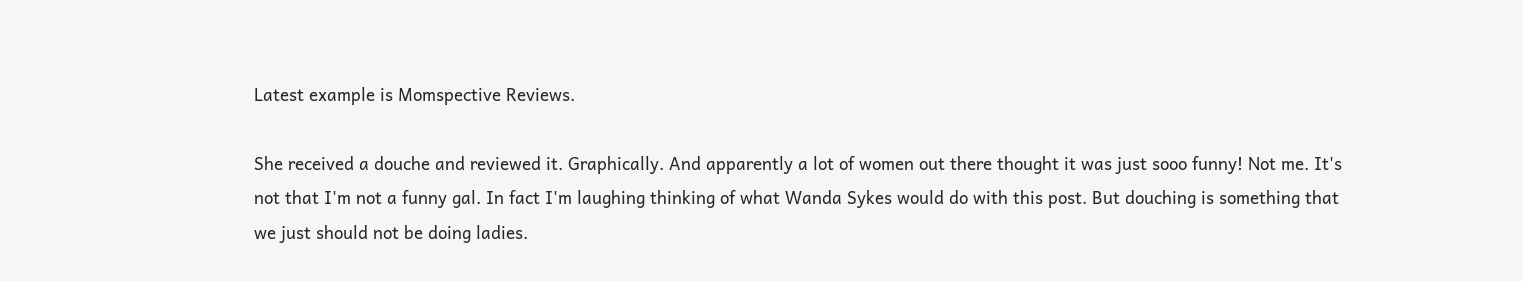Latest example is Momspective Reviews.

She received a douche and reviewed it. Graphically. And apparently a lot of women out there thought it was just sooo funny! Not me. It's not that I'm not a funny gal. In fact I'm laughing thinking of what Wanda Sykes would do with this post. But douching is something that we just should not be doing ladies.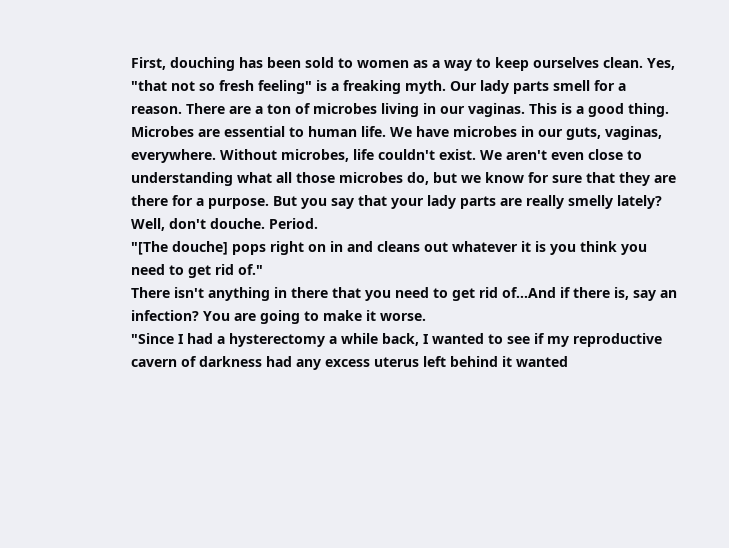First, douching has been sold to women as a way to keep ourselves clean. Yes, "that not so fresh feeling" is a freaking myth. Our lady parts smell for a reason. There are a ton of microbes living in our vaginas. This is a good thing. Microbes are essential to human life. We have microbes in our guts, vaginas, everywhere. Without microbes, life couldn't exist. We aren't even close to understanding what all those microbes do, but we know for sure that they are there for a purpose. But you say that your lady parts are really smelly lately? Well, don't douche. Period.
"[The douche] pops right on in and cleans out whatever it is you think you need to get rid of."
There isn't anything in there that you need to get rid of...And if there is, say an infection? You are going to make it worse.
"Since I had a hysterectomy a while back, I wanted to see if my reproductive cavern of darkness had any excess uterus left behind it wanted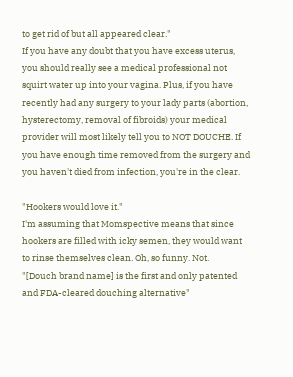to get rid of but all appeared clear."
If you have any doubt that you have excess uterus, you should really see a medical professional not squirt water up into your vagina. Plus, if you have recently had any surgery to your lady parts (abortion, hysterectomy, removal of fibroids) your medical provider will most likely tell you to NOT DOUCHE. If you have enough time removed from the surgery and you haven't died from infection, you're in the clear.

"Hookers would love it."
I'm assuming that Momspective means that since hookers are filled with icky semen, they would want to rinse themselves clean. Oh, so funny. Not.
"[Douch brand name] is the first and only patented and FDA-cleared douching alternative"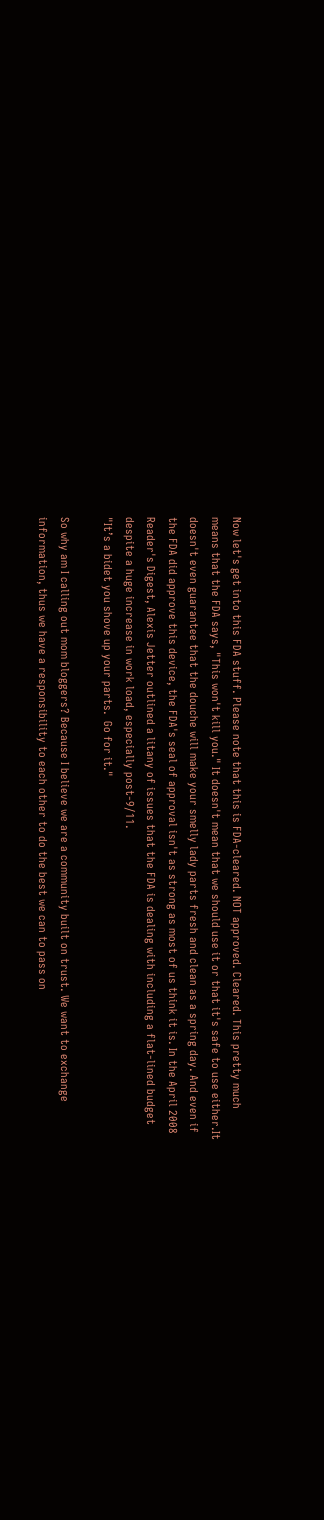Now let's get into this FDA stuff. Please note that this is FDA-cleared. NOT approved. Cleared. This pretty much means that the FDA says, "This won't kill you." It doesn't mean that we should use it or that it's safe to use either.It doesn't even guarantee that the douche will make your smelly lady parts fresh and clean as a spring day. And even if the FDA did approve this device, the FDA's seal of approval isn't as strong as most of us think it is. In the April 2008 Reader's Digest, Alexis Jetter outlined a litany of issues that the FDA is dealing with including a flat-lined budget despite a huge increase in work load, especially post-9/11.
"It’s a bidet you shove up your parts.  Go for it."

So why am I calling out mom bloggers? Because I believe we are a community built on trust. We want to exchange information, thus we have a responsibility to each other to do the best we can to pass on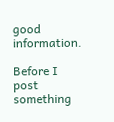good information.

Before I post something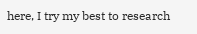here, I try my best to research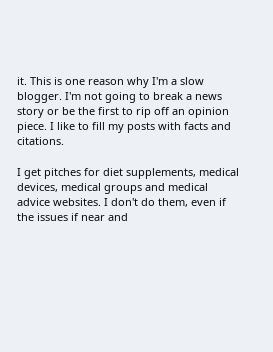it. This is one reason why I'm a slow blogger. I'm not going to break a news story or be the first to rip off an opinion piece. I like to fill my posts with facts and citations.

I get pitches for diet supplements, medical devices, medical groups and medical advice websites. I don't do them, even if the issues if near and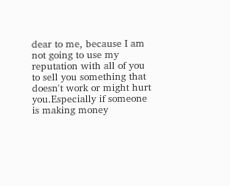dear to me, because I am not going to use my reputation with all of you to sell you something that doesn't work or might hurt you.Especially if someone is making money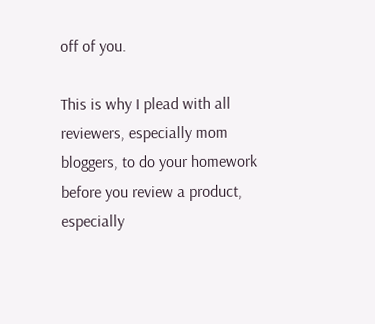off of you.

This is why I plead with all reviewers, especially mom bloggers, to do your homework before you review a product, especially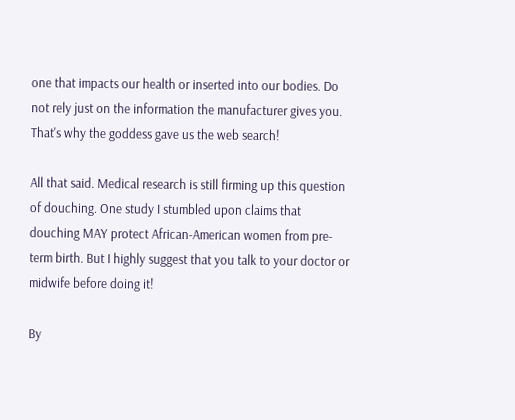one that impacts our health or inserted into our bodies. Do not rely just on the information the manufacturer gives you. That's why the goddess gave us the web search!

All that said. Medical research is still firming up this question of douching. One study I stumbled upon claims that douching MAY protect African-American women from pre-term birth. But I highly suggest that you talk to your doctor or midwife before doing it!

By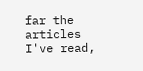far the articles I've read,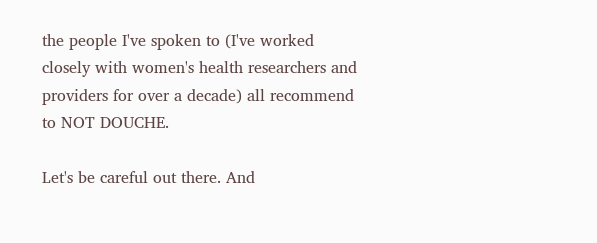the people I've spoken to (I've worked closely with women's health researchers and providers for over a decade) all recommend to NOT DOUCHE.

Let's be careful out there. And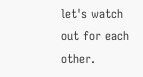let's watch out for each other.